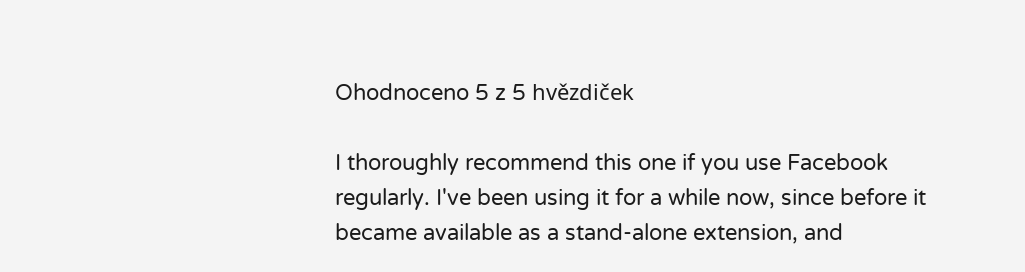Ohodnoceno 5 z 5 hvězdiček

I thoroughly recommend this one if you use Facebook regularly. I've been using it for a while now, since before it became available as a stand-alone extension, and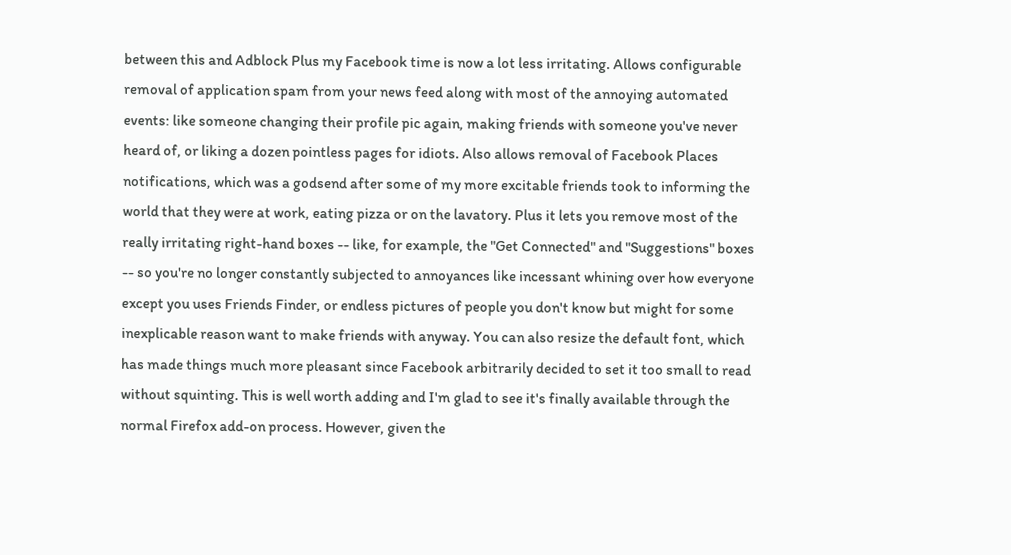between this and Adblock Plus my Facebook time is now a lot less irritating. Allows configurable removal of application spam from your news feed along with most of the annoying automated events: like someone changing their profile pic again, making friends with someone you've never heard of, or liking a dozen pointless pages for idiots. Also allows removal of Facebook Places notifications, which was a godsend after some of my more excitable friends took to informing the world that they were at work, eating pizza or on the lavatory. Plus it lets you remove most of the really irritating right-hand boxes -- like, for example, the "Get Connected" and "Suggestions" boxes -- so you're no longer constantly subjected to annoyances like incessant whining over how everyone except you uses Friends Finder, or endless pictures of people you don't know but might for some inexplicable reason want to make friends with anyway. You can also resize the default font, which has made things much more pleasant since Facebook arbitrarily decided to set it too small to read without squinting. This is well worth adding and I'm glad to see it's finally available through the normal Firefox add-on process. However, given the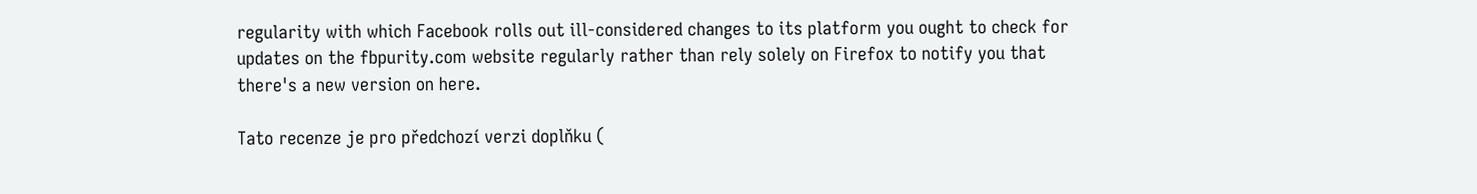regularity with which Facebook rolls out ill-considered changes to its platform you ought to check for updates on the fbpurity.com website regularly rather than rely solely on Firefox to notify you that there's a new version on here.

Tato recenze je pro předchozí verzi doplňku (